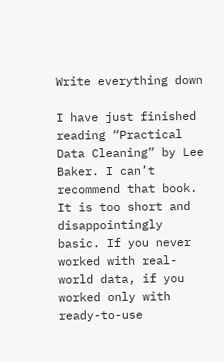Write everything down

I have just finished reading “Practical Data Cleaning” by Lee Baker. I can’t recommend that book. It is too short and disappointingly basic. If you never worked with real-world data, if you worked only with ready-to-use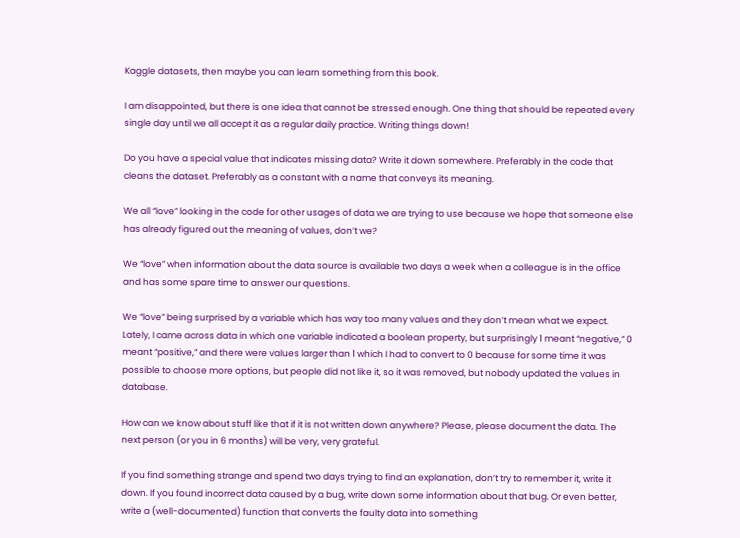Kaggle datasets, then maybe you can learn something from this book.

I am disappointed, but there is one idea that cannot be stressed enough. One thing that should be repeated every single day until we all accept it as a regular daily practice. Writing things down!

Do you have a special value that indicates missing data? Write it down somewhere. Preferably in the code that cleans the dataset. Preferably as a constant with a name that conveys its meaning.

We all “love” looking in the code for other usages of data we are trying to use because we hope that someone else has already figured out the meaning of values, don’t we?

We “love” when information about the data source is available two days a week when a colleague is in the office and has some spare time to answer our questions.

We “love” being surprised by a variable which has way too many values and they don’t mean what we expect. Lately, I came across data in which one variable indicated a boolean property, but surprisingly 1 meant “negative,” 0 meant “positive,” and there were values larger than 1 which I had to convert to 0 because for some time it was possible to choose more options, but people did not like it, so it was removed, but nobody updated the values in database.

How can we know about stuff like that if it is not written down anywhere? Please, please document the data. The next person (or you in 6 months) will be very, very grateful.

If you find something strange and spend two days trying to find an explanation, don’t try to remember it, write it down. If you found incorrect data caused by a bug, write down some information about that bug. Or even better, write a (well-documented) function that converts the faulty data into something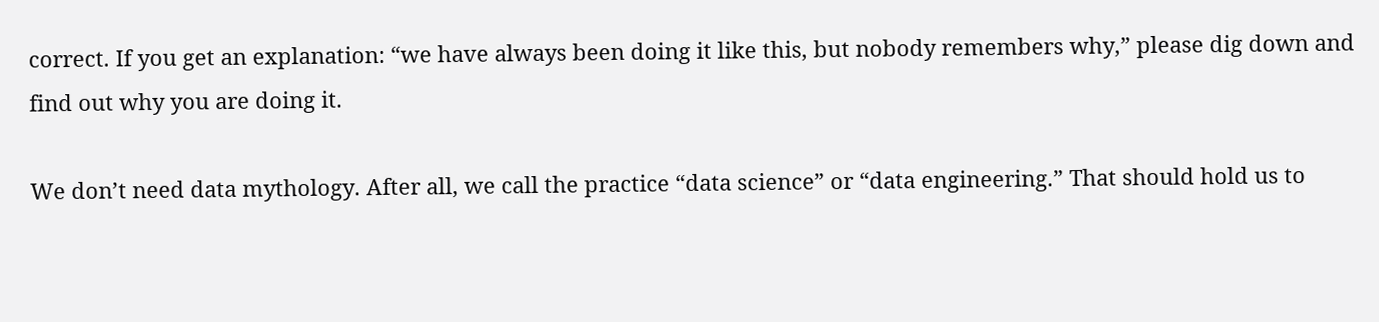correct. If you get an explanation: “we have always been doing it like this, but nobody remembers why,” please dig down and find out why you are doing it.

We don’t need data mythology. After all, we call the practice “data science” or “data engineering.” That should hold us to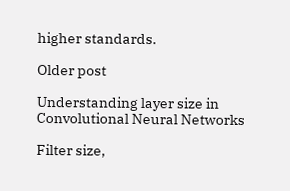higher standards.

Older post

Understanding layer size in Convolutional Neural Networks

Filter size,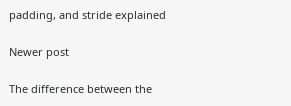padding, and stride explained

Newer post

The difference between the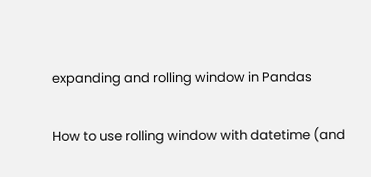expanding and rolling window in Pandas

How to use rolling window with datetime (and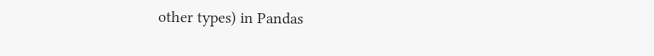other types) in Pandas